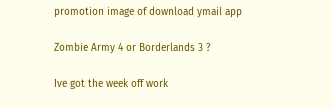promotion image of download ymail app

Zombie Army 4 or Borderlands 3 ?

Ive got the week off work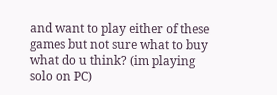and want to play either of these games but not sure what to buy what do u think? (im playing solo on PC)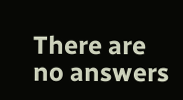There are no answers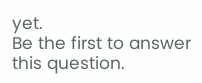yet.
Be the first to answer this question.